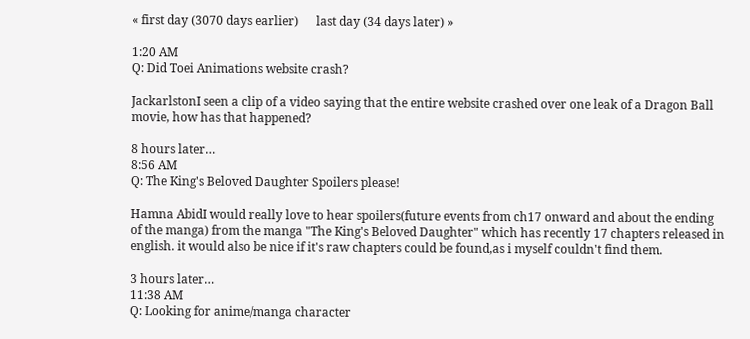« first day (3070 days earlier)      last day (34 days later) »

1:20 AM
Q: Did Toei Animations website crash?

JackarlstonI seen a clip of a video saying that the entire website crashed over one leak of a Dragon Ball movie, how has that happened?

8 hours later…
8:56 AM
Q: The King's Beloved Daughter Spoilers please!

Hamna AbidI would really love to hear spoilers(future events from ch17 onward and about the ending of the manga) from the manga "The King's Beloved Daughter" which has recently 17 chapters released in english. it would also be nice if it's raw chapters could be found,as i myself couldn't find them.

3 hours later…
11:38 AM
Q: Looking for anime/manga character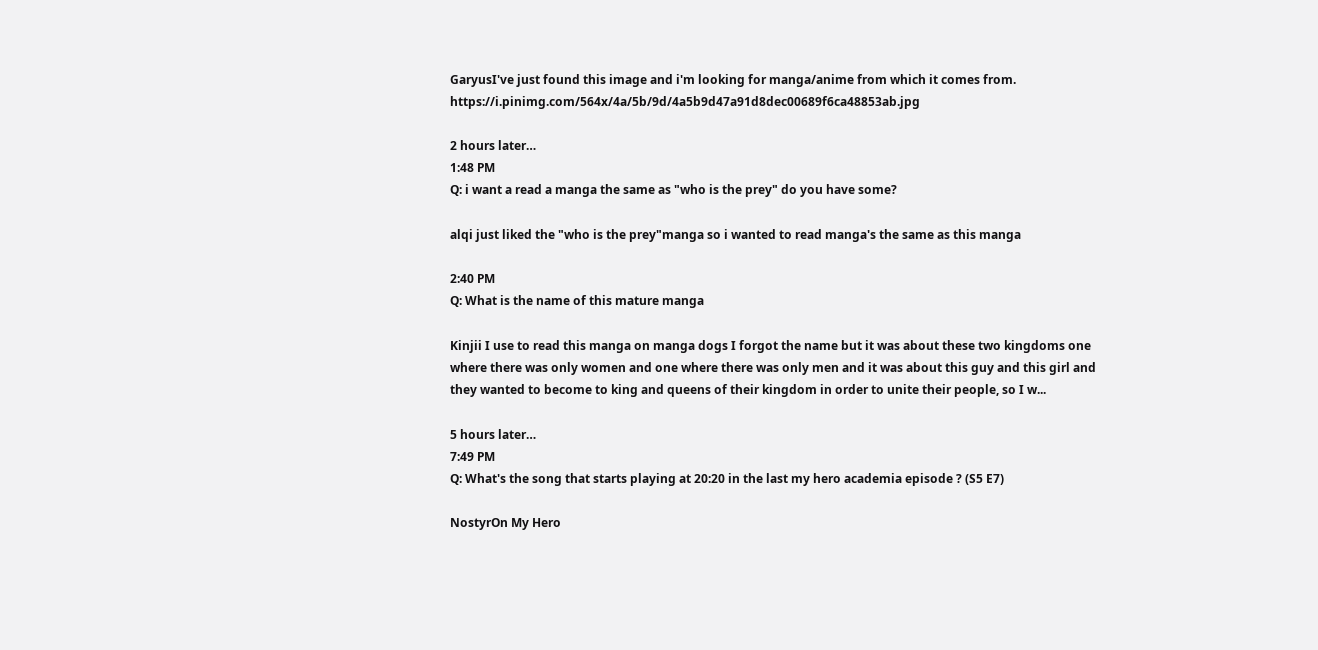GaryusI've just found this image and i'm looking for manga/anime from which it comes from. https://i.pinimg.com/564x/4a/5b/9d/4a5b9d47a91d8dec00689f6ca48853ab.jpg

2 hours later…
1:48 PM
Q: i want a read a manga the same as "who is the prey" do you have some?

alqi just liked the "who is the prey"manga so i wanted to read manga's the same as this manga

2:40 PM
Q: What is the name of this mature manga

Kinjii I use to read this manga on manga dogs I forgot the name but it was about these two kingdoms one where there was only women and one where there was only men and it was about this guy and this girl and they wanted to become to king and queens of their kingdom in order to unite their people, so I w...

5 hours later…
7:49 PM
Q: What's the song that starts playing at 20:20 in the last my hero academia episode ? (S5 E7)

NostyrOn My Hero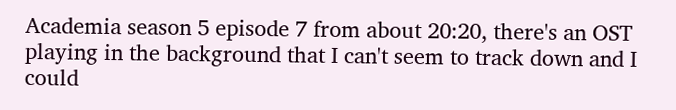Academia season 5 episode 7 from about 20:20, there's an OST playing in the background that I can't seem to track down and I could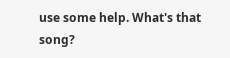use some help. What's that song?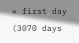« first day (3070 days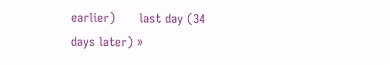earlier)      last day (34 days later) »